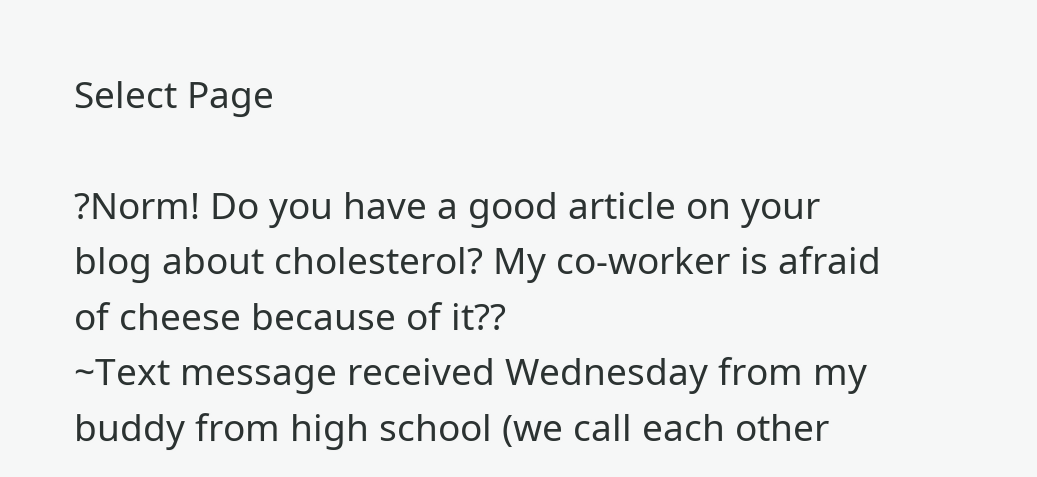Select Page

?Norm! Do you have a good article on your blog about cholesterol? My co-worker is afraid of cheese because of it??
~Text message received Wednesday from my buddy from high school (we call each other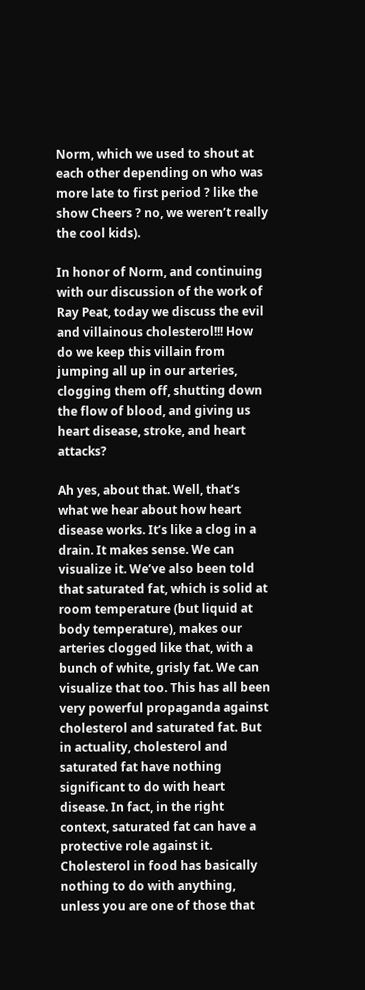Norm, which we used to shout at each other depending on who was more late to first period ? like the show Cheers ? no, we weren’t really the cool kids).

In honor of Norm, and continuing with our discussion of the work of Ray Peat, today we discuss the evil and villainous cholesterol!!! How do we keep this villain from jumping all up in our arteries, clogging them off, shutting down the flow of blood, and giving us heart disease, stroke, and heart attacks?

Ah yes, about that. Well, that’s what we hear about how heart disease works. It’s like a clog in a drain. It makes sense. We can visualize it. We’ve also been told that saturated fat, which is solid at room temperature (but liquid at body temperature), makes our arteries clogged like that, with a bunch of white, grisly fat. We can visualize that too. This has all been very powerful propaganda against cholesterol and saturated fat. But in actuality, cholesterol and saturated fat have nothing significant to do with heart disease. In fact, in the right context, saturated fat can have a protective role against it. Cholesterol in food has basically nothing to do with anything, unless you are one of those that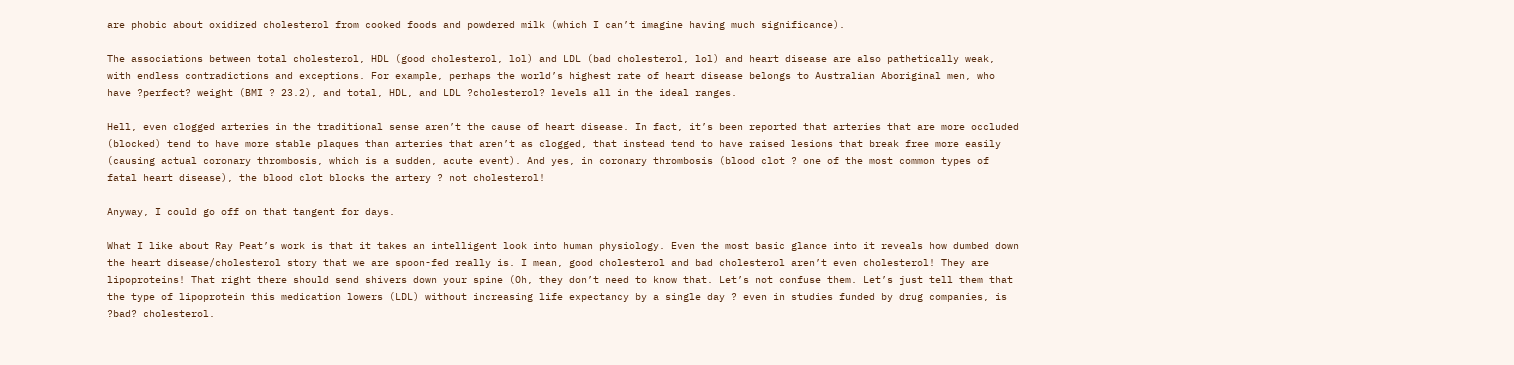are phobic about oxidized cholesterol from cooked foods and powdered milk (which I can’t imagine having much significance).

The associations between total cholesterol, HDL (good cholesterol, lol) and LDL (bad cholesterol, lol) and heart disease are also pathetically weak, with endless contradictions and exceptions. For example, perhaps the world’s highest rate of heart disease belongs to Australian Aboriginal men, who have ?perfect? weight (BMI ? 23.2), and total, HDL, and LDL ?cholesterol? levels all in the ideal ranges.

Hell, even clogged arteries in the traditional sense aren’t the cause of heart disease. In fact, it’s been reported that arteries that are more occluded (blocked) tend to have more stable plaques than arteries that aren’t as clogged, that instead tend to have raised lesions that break free more easily (causing actual coronary thrombosis, which is a sudden, acute event). And yes, in coronary thrombosis (blood clot ? one of the most common types of fatal heart disease), the blood clot blocks the artery ? not cholesterol!

Anyway, I could go off on that tangent for days.

What I like about Ray Peat’s work is that it takes an intelligent look into human physiology. Even the most basic glance into it reveals how dumbed down the heart disease/cholesterol story that we are spoon-fed really is. I mean, good cholesterol and bad cholesterol aren’t even cholesterol! They are lipoproteins! That right there should send shivers down your spine (Oh, they don’t need to know that. Let’s not confuse them. Let’s just tell them that the type of lipoprotein this medication lowers (LDL) without increasing life expectancy by a single day ? even in studies funded by drug companies, is ?bad? cholesterol.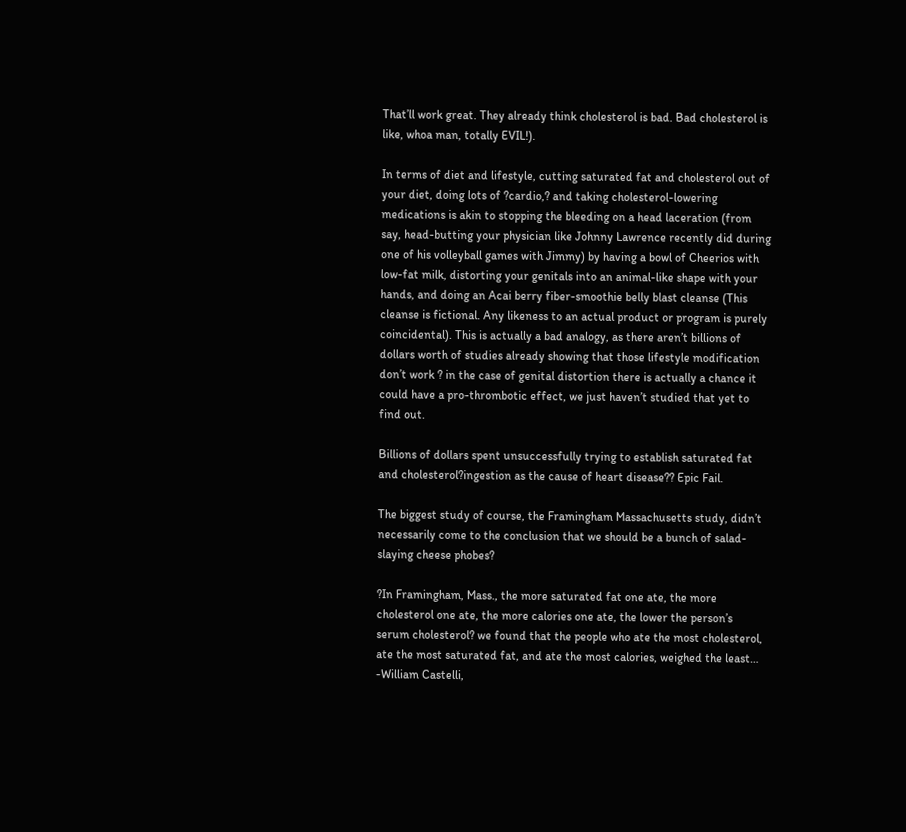That’ll work great. They already think cholesterol is bad. Bad cholesterol is like, whoa man, totally EVIL!).

In terms of diet and lifestyle, cutting saturated fat and cholesterol out of your diet, doing lots of ?cardio,? and taking cholesterol-lowering medications is akin to stopping the bleeding on a head laceration (from say, head-butting your physician like Johnny Lawrence recently did during one of his volleyball games with Jimmy) by having a bowl of Cheerios with low-fat milk, distorting your genitals into an animal-like shape with your hands, and doing an Acai berry fiber-smoothie belly blast cleanse (This cleanse is fictional. Any likeness to an actual product or program is purely coincidental). This is actually a bad analogy, as there aren’t billions of dollars worth of studies already showing that those lifestyle modification don’t work ? in the case of genital distortion there is actually a chance it could have a pro-thrombotic effect, we just haven’t studied that yet to find out.

Billions of dollars spent unsuccessfully trying to establish saturated fat and cholesterol?ingestion as the cause of heart disease?? Epic Fail.

The biggest study of course, the Framingham Massachusetts study, didn’t necessarily come to the conclusion that we should be a bunch of salad-slaying cheese phobes?

?In Framingham, Mass., the more saturated fat one ate, the more cholesterol one ate, the more calories one ate, the lower the person’s serum cholesterol? we found that the people who ate the most cholesterol, ate the most saturated fat, and ate the most calories, weighed the least…
-William Castelli,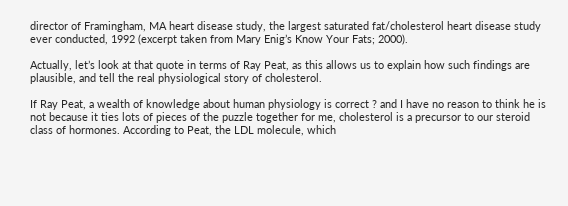director of Framingham, MA heart disease study, the largest saturated fat/cholesterol heart disease study ever conducted, 1992 (excerpt taken from Mary Enig’s Know Your Fats; 2000).

Actually, let’s look at that quote in terms of Ray Peat, as this allows us to explain how such findings are plausible, and tell the real physiological story of cholesterol.

If Ray Peat, a wealth of knowledge about human physiology is correct ? and I have no reason to think he is not because it ties lots of pieces of the puzzle together for me, cholesterol is a precursor to our steroid class of hormones. According to Peat, the LDL molecule, which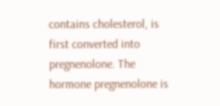contains cholesterol, is first converted into pregnenolone. The hormone pregnenolone is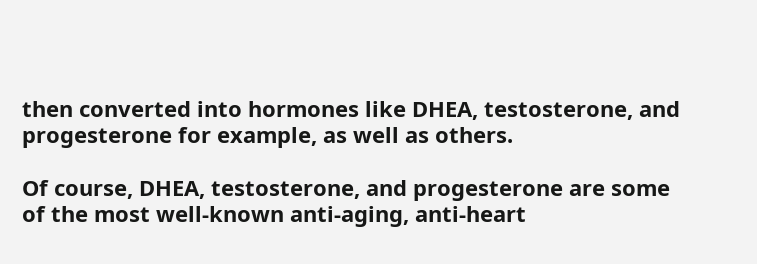then converted into hormones like DHEA, testosterone, and progesterone for example, as well as others.

Of course, DHEA, testosterone, and progesterone are some of the most well-known anti-aging, anti-heart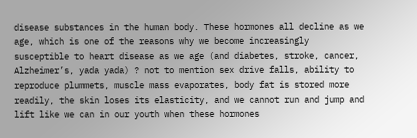disease substances in the human body. These hormones all decline as we age, which is one of the reasons why we become increasingly susceptible to heart disease as we age (and diabetes, stroke, cancer, Alzheimer’s, yada yada) ? not to mention sex drive falls, ability to reproduce plummets, muscle mass evaporates, body fat is stored more readily, the skin loses its elasticity, and we cannot run and jump and lift like we can in our youth when these hormones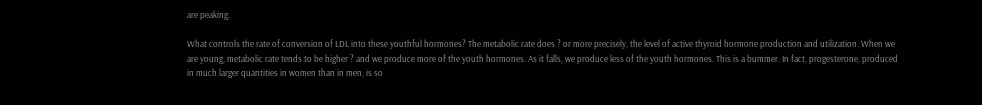are peaking.

What controls the rate of conversion of LDL into these youthful hormones? The metabolic rate does ? or more precisely, the level of active thyroid hormone production and utilization. When we are young, metabolic rate tends to be higher ? and we produce more of the youth hormones. As it falls, we produce less of the youth hormones. This is a bummer. In fact, progesterone, produced in much larger quantities in women than in men, is so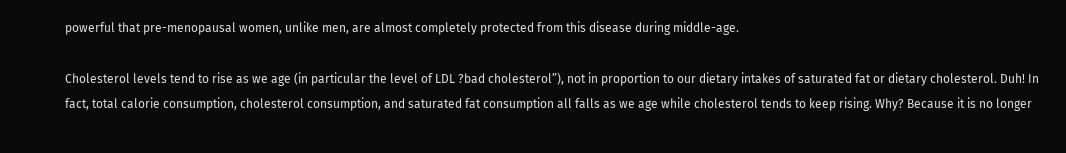powerful that pre-menopausal women, unlike men, are almost completely protected from this disease during middle-age.

Cholesterol levels tend to rise as we age (in particular the level of LDL ?bad cholesterol”), not in proportion to our dietary intakes of saturated fat or dietary cholesterol. Duh! In fact, total calorie consumption, cholesterol consumption, and saturated fat consumption all falls as we age while cholesterol tends to keep rising. Why? Because it is no longer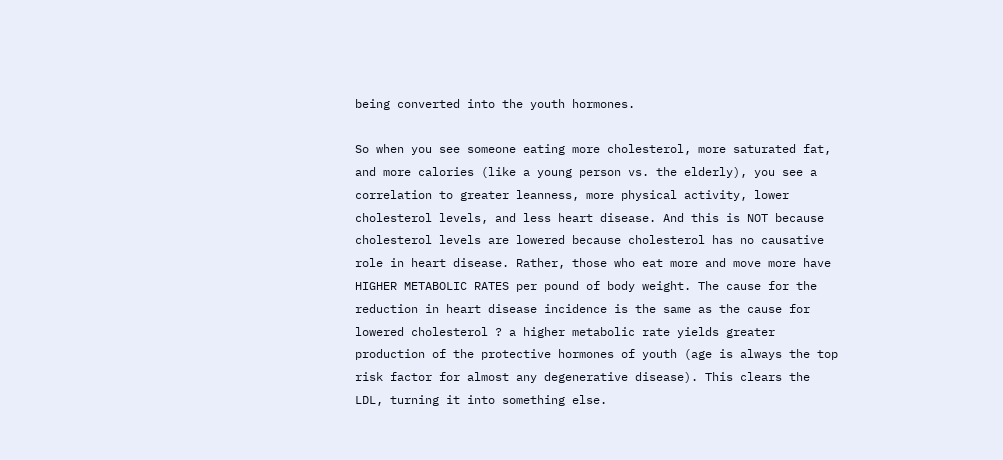being converted into the youth hormones.

So when you see someone eating more cholesterol, more saturated fat, and more calories (like a young person vs. the elderly), you see a correlation to greater leanness, more physical activity, lower cholesterol levels, and less heart disease. And this is NOT because cholesterol levels are lowered because cholesterol has no causative role in heart disease. Rather, those who eat more and move more have HIGHER METABOLIC RATES per pound of body weight. The cause for the reduction in heart disease incidence is the same as the cause for lowered cholesterol ? a higher metabolic rate yields greater production of the protective hormones of youth (age is always the top risk factor for almost any degenerative disease). This clears the LDL, turning it into something else.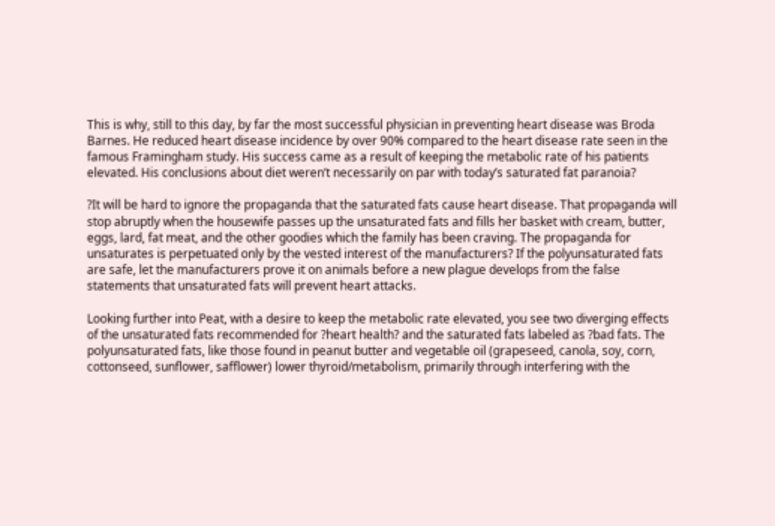This is why, still to this day, by far the most successful physician in preventing heart disease was Broda Barnes. He reduced heart disease incidence by over 90% compared to the heart disease rate seen in the famous Framingham study. His success came as a result of keeping the metabolic rate of his patients elevated. His conclusions about diet weren’t necessarily on par with today’s saturated fat paranoia?

?It will be hard to ignore the propaganda that the saturated fats cause heart disease. That propaganda will stop abruptly when the housewife passes up the unsaturated fats and fills her basket with cream, butter, eggs, lard, fat meat, and the other goodies which the family has been craving. The propaganda for unsaturates is perpetuated only by the vested interest of the manufacturers? If the polyunsaturated fats are safe, let the manufacturers prove it on animals before a new plague develops from the false statements that unsaturated fats will prevent heart attacks.

Looking further into Peat, with a desire to keep the metabolic rate elevated, you see two diverging effects of the unsaturated fats recommended for ?heart health? and the saturated fats labeled as ?bad fats. The polyunsaturated fats, like those found in peanut butter and vegetable oil (grapeseed, canola, soy, corn, cottonseed, sunflower, safflower) lower thyroid/metabolism, primarily through interfering with the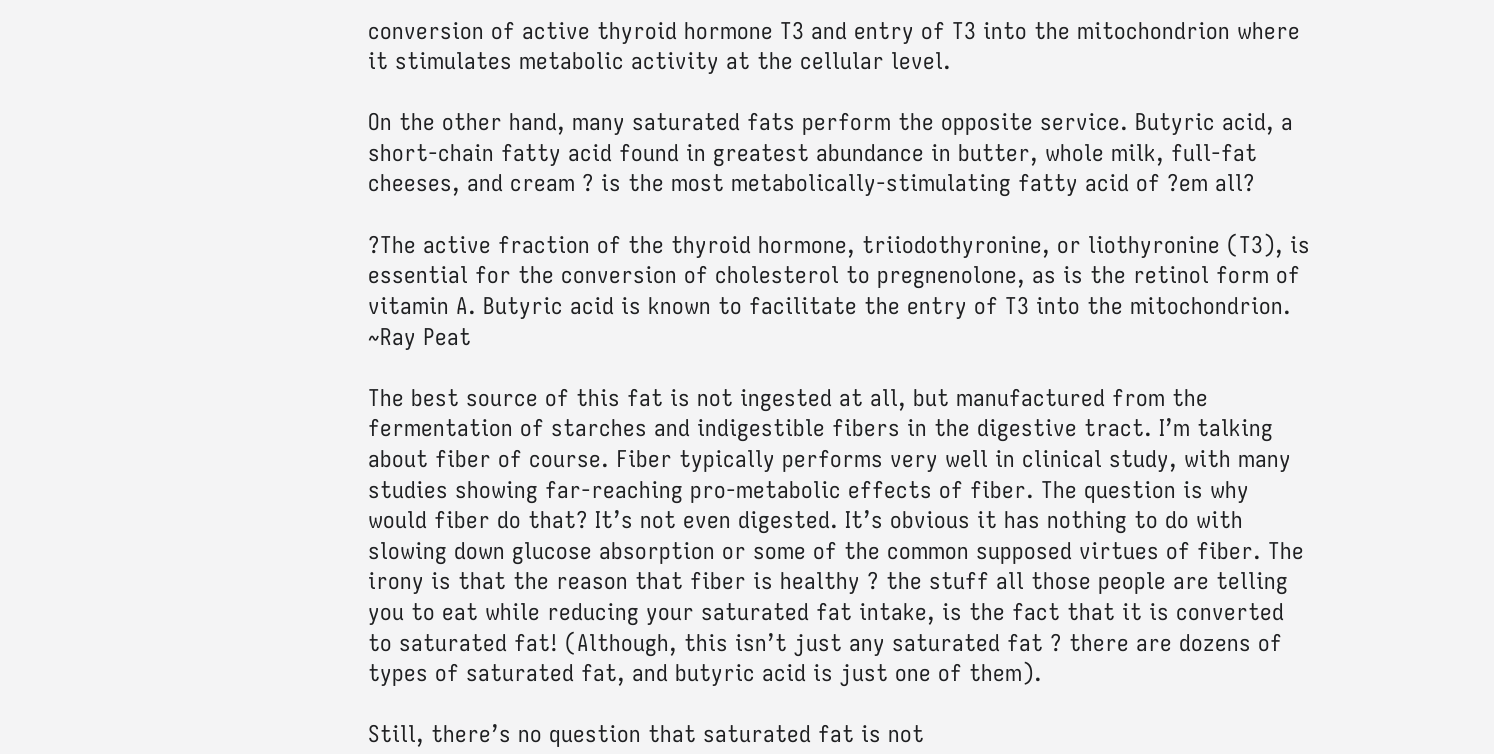conversion of active thyroid hormone T3 and entry of T3 into the mitochondrion where it stimulates metabolic activity at the cellular level.

On the other hand, many saturated fats perform the opposite service. Butyric acid, a short-chain fatty acid found in greatest abundance in butter, whole milk, full-fat cheeses, and cream ? is the most metabolically-stimulating fatty acid of ?em all?

?The active fraction of the thyroid hormone, triiodothyronine, or liothyronine (T3), is essential for the conversion of cholesterol to pregnenolone, as is the retinol form of vitamin A. Butyric acid is known to facilitate the entry of T3 into the mitochondrion.
~Ray Peat

The best source of this fat is not ingested at all, but manufactured from the fermentation of starches and indigestible fibers in the digestive tract. I’m talking about fiber of course. Fiber typically performs very well in clinical study, with many studies showing far-reaching pro-metabolic effects of fiber. The question is why would fiber do that? It’s not even digested. It’s obvious it has nothing to do with slowing down glucose absorption or some of the common supposed virtues of fiber. The irony is that the reason that fiber is healthy ? the stuff all those people are telling you to eat while reducing your saturated fat intake, is the fact that it is converted to saturated fat! (Although, this isn’t just any saturated fat ? there are dozens of types of saturated fat, and butyric acid is just one of them).

Still, there’s no question that saturated fat is not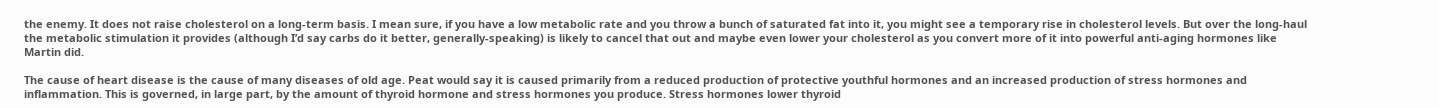the enemy. It does not raise cholesterol on a long-term basis. I mean sure, if you have a low metabolic rate and you throw a bunch of saturated fat into it, you might see a temporary rise in cholesterol levels. But over the long-haul the metabolic stimulation it provides (although I’d say carbs do it better, generally-speaking) is likely to cancel that out and maybe even lower your cholesterol as you convert more of it into powerful anti-aging hormones like Martin did.

The cause of heart disease is the cause of many diseases of old age. Peat would say it is caused primarily from a reduced production of protective youthful hormones and an increased production of stress hormones and inflammation. This is governed, in large part, by the amount of thyroid hormone and stress hormones you produce. Stress hormones lower thyroid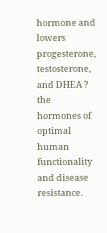hormone and lowers progesterone, testosterone, and DHEA ? the hormones of optimal human functionality and disease resistance.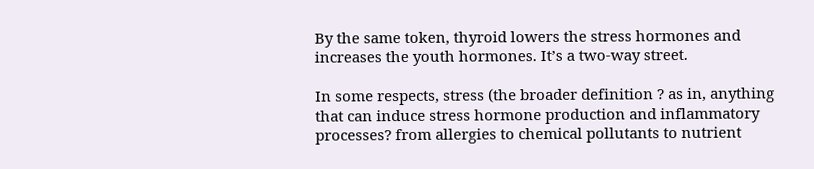By the same token, thyroid lowers the stress hormones and increases the youth hormones. It’s a two-way street.

In some respects, stress (the broader definition ? as in, anything that can induce stress hormone production and inflammatory processes? from allergies to chemical pollutants to nutrient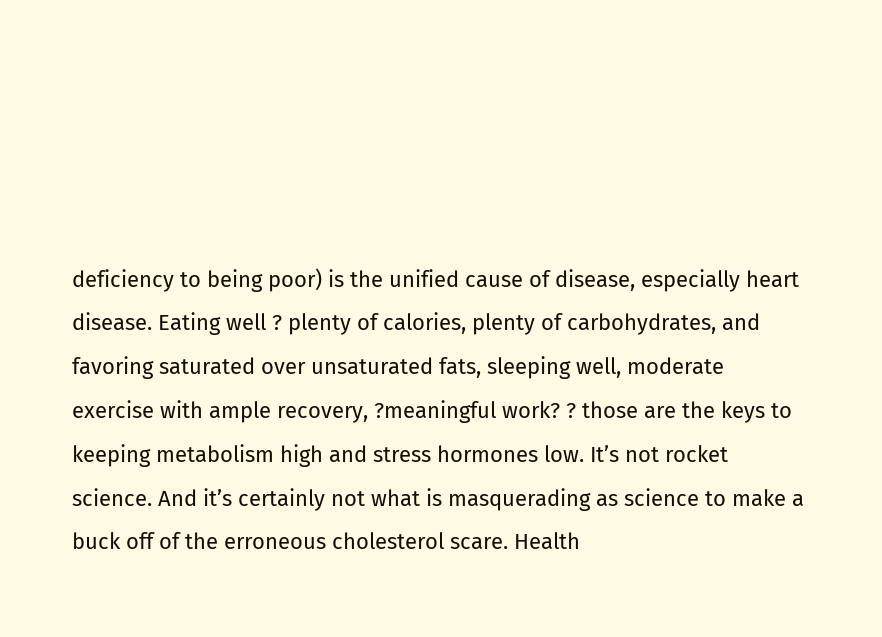deficiency to being poor) is the unified cause of disease, especially heart disease. Eating well ? plenty of calories, plenty of carbohydrates, and favoring saturated over unsaturated fats, sleeping well, moderate exercise with ample recovery, ?meaningful work? ? those are the keys to keeping metabolism high and stress hormones low. It’s not rocket science. And it’s certainly not what is masquerading as science to make a buck off of the erroneous cholesterol scare. Health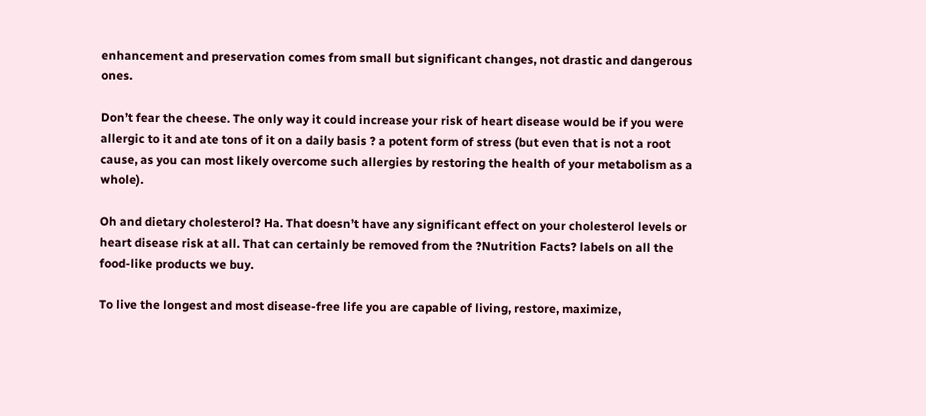enhancement and preservation comes from small but significant changes, not drastic and dangerous ones.

Don’t fear the cheese. The only way it could increase your risk of heart disease would be if you were allergic to it and ate tons of it on a daily basis ? a potent form of stress (but even that is not a root cause, as you can most likely overcome such allergies by restoring the health of your metabolism as a whole).

Oh and dietary cholesterol? Ha. That doesn’t have any significant effect on your cholesterol levels or heart disease risk at all. That can certainly be removed from the ?Nutrition Facts? labels on all the food-like products we buy.

To live the longest and most disease-free life you are capable of living, restore, maximize,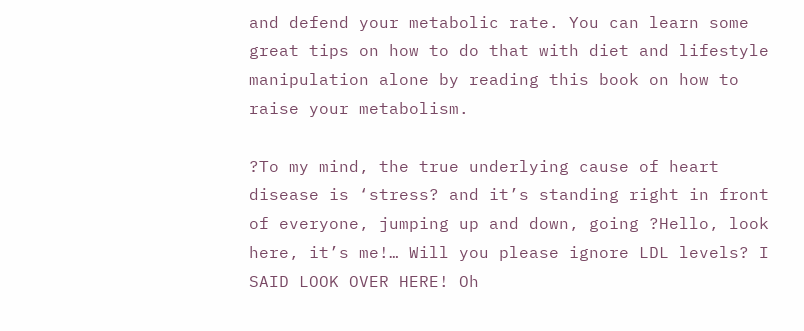and defend your metabolic rate. You can learn some great tips on how to do that with diet and lifestyle manipulation alone by reading this book on how to raise your metabolism.

?To my mind, the true underlying cause of heart disease is ‘stress? and it’s standing right in front of everyone, jumping up and down, going ?Hello, look here, it’s me!… Will you please ignore LDL levels? I SAID LOOK OVER HERE! Oh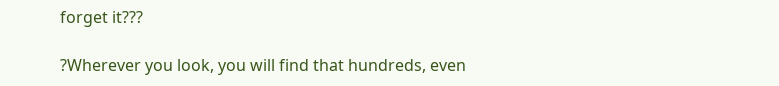forget it???

?Wherever you look, you will find that hundreds, even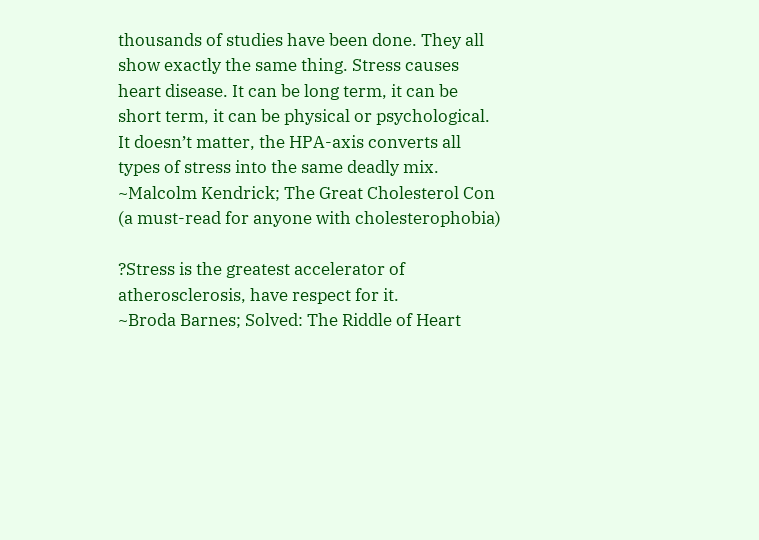thousands of studies have been done. They all show exactly the same thing. Stress causes heart disease. It can be long term, it can be short term, it can be physical or psychological. It doesn’t matter, the HPA-axis converts all types of stress into the same deadly mix.
~Malcolm Kendrick; The Great Cholesterol Con (a must-read for anyone with cholesterophobia)

?Stress is the greatest accelerator of atherosclerosis, have respect for it.
~Broda Barnes; Solved: The Riddle of Heart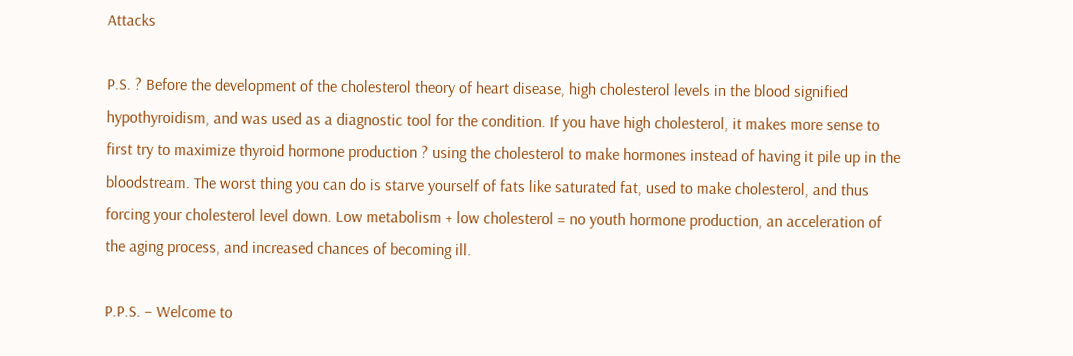Attacks

P.S. ? Before the development of the cholesterol theory of heart disease, high cholesterol levels in the blood signified hypothyroidism, and was used as a diagnostic tool for the condition. If you have high cholesterol, it makes more sense to first try to maximize thyroid hormone production ? using the cholesterol to make hormones instead of having it pile up in the bloodstream. The worst thing you can do is starve yourself of fats like saturated fat, used to make cholesterol, and thus forcing your cholesterol level down. Low metabolism + low cholesterol = no youth hormone production, an acceleration of the aging process, and increased chances of becoming ill.

P.P.S. – Welcome to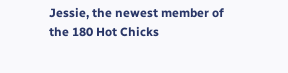Jessie, the newest member of the 180 Hot Chicks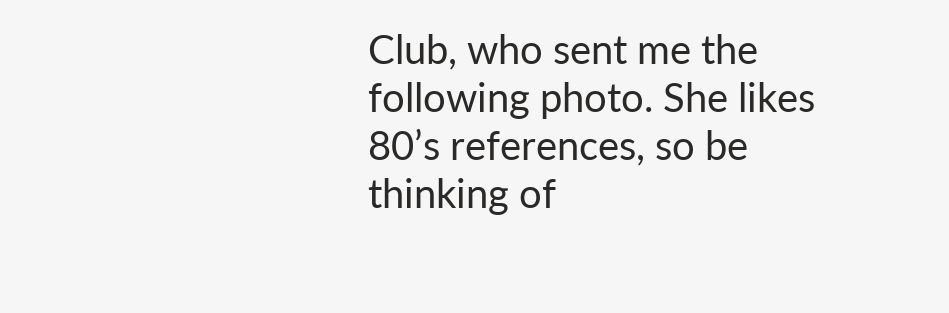Club, who sent me the following photo. She likes 80’s references, so be thinking of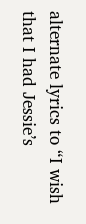alternate lyrics to “I wish that I had Jessie’s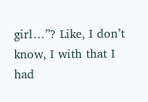girl…”? Like, I don’t know, I with that I had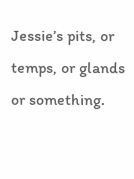Jessie’s pits, or temps, or glands or something.